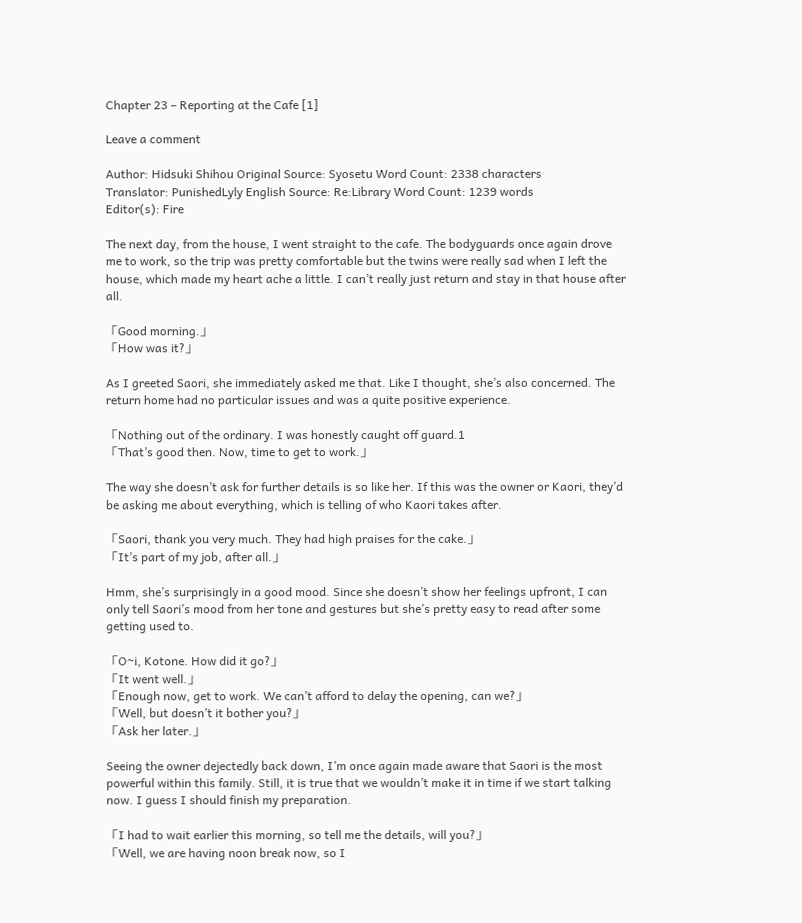Chapter 23 – Reporting at the Cafe [1]

Leave a comment

Author: Hidsuki Shihou Original Source: Syosetu Word Count: 2338 characters
Translator: PunishedLyly English Source: Re:Library Word Count: 1239 words
Editor(s): Fire

The next day, from the house, I went straight to the cafe. The bodyguards once again drove me to work, so the trip was pretty comfortable but the twins were really sad when I left the house, which made my heart ache a little. I can’t really just return and stay in that house after all.

「Good morning.」
「How was it?」

As I greeted Saori, she immediately asked me that. Like I thought, she’s also concerned. The return home had no particular issues and was a quite positive experience.

「Nothing out of the ordinary. I was honestly caught off guard.1
「That’s good then. Now, time to get to work.」

The way she doesn’t ask for further details is so like her. If this was the owner or Kaori, they’d be asking me about everything, which is telling of who Kaori takes after.

「Saori, thank you very much. They had high praises for the cake.」
「It’s part of my job, after all.」

Hmm, she’s surprisingly in a good mood. Since she doesn’t show her feelings upfront, I can only tell Saori’s mood from her tone and gestures but she’s pretty easy to read after some getting used to.

「O~i, Kotone. How did it go?」
「It went well.」
「Enough now, get to work. We can’t afford to delay the opening, can we?」
「Well, but doesn’t it bother you?」
「Ask her later.」

Seeing the owner dejectedly back down, I’m once again made aware that Saori is the most powerful within this family. Still, it is true that we wouldn’t make it in time if we start talking now. I guess I should finish my preparation.

「I had to wait earlier this morning, so tell me the details, will you?」
「Well, we are having noon break now, so I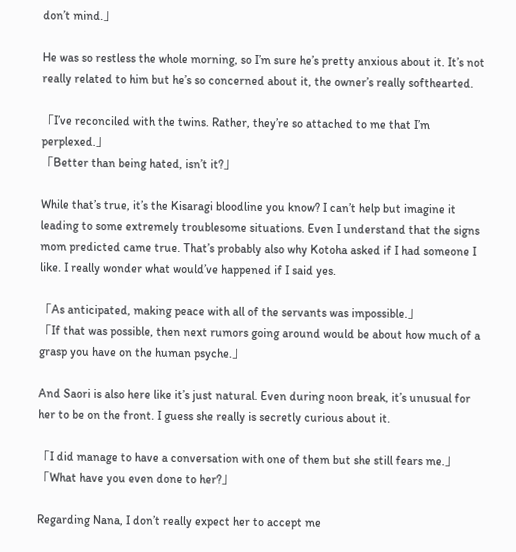don’t mind.」

He was so restless the whole morning, so I’m sure he’s pretty anxious about it. It’s not really related to him but he’s so concerned about it, the owner’s really softhearted.

「I’ve reconciled with the twins. Rather, they’re so attached to me that I’m perplexed.」
「Better than being hated, isn’t it?」

While that’s true, it’s the Kisaragi bloodline you know? I can’t help but imagine it leading to some extremely troublesome situations. Even I understand that the signs mom predicted came true. That’s probably also why Kotoha asked if I had someone I like. I really wonder what would’ve happened if I said yes.

「As anticipated, making peace with all of the servants was impossible.」
「If that was possible, then next rumors going around would be about how much of a grasp you have on the human psyche.」

And Saori is also here like it’s just natural. Even during noon break, it’s unusual for her to be on the front. I guess she really is secretly curious about it.

「I did manage to have a conversation with one of them but she still fears me.」
「What have you even done to her?」

Regarding Nana, I don’t really expect her to accept me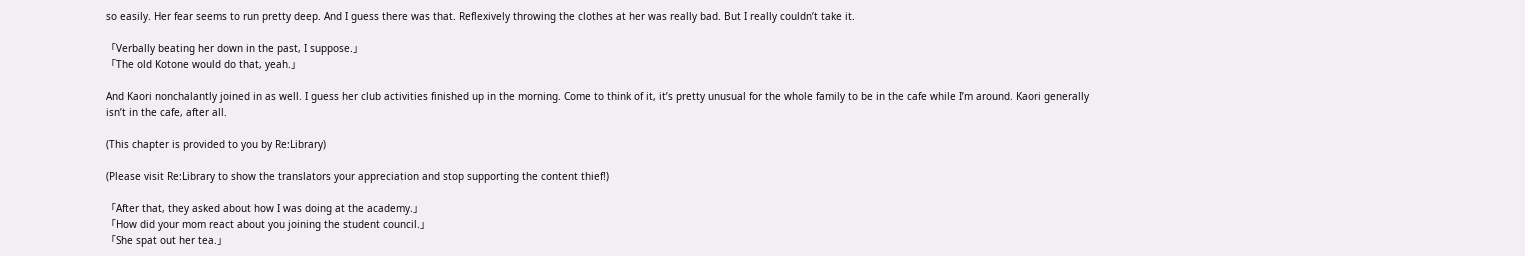so easily. Her fear seems to run pretty deep. And I guess there was that. Reflexively throwing the clothes at her was really bad. But I really couldn’t take it.

「Verbally beating her down in the past, I suppose.」
「The old Kotone would do that, yeah.」

And Kaori nonchalantly joined in as well. I guess her club activities finished up in the morning. Come to think of it, it’s pretty unusual for the whole family to be in the cafe while I’m around. Kaori generally isn’t in the cafe, after all.

(This chapter is provided to you by Re:Library)

(Please visit Re:Library to show the translators your appreciation and stop supporting the content thief!)

「After that, they asked about how I was doing at the academy.」
「How did your mom react about you joining the student council.」
「She spat out her tea.」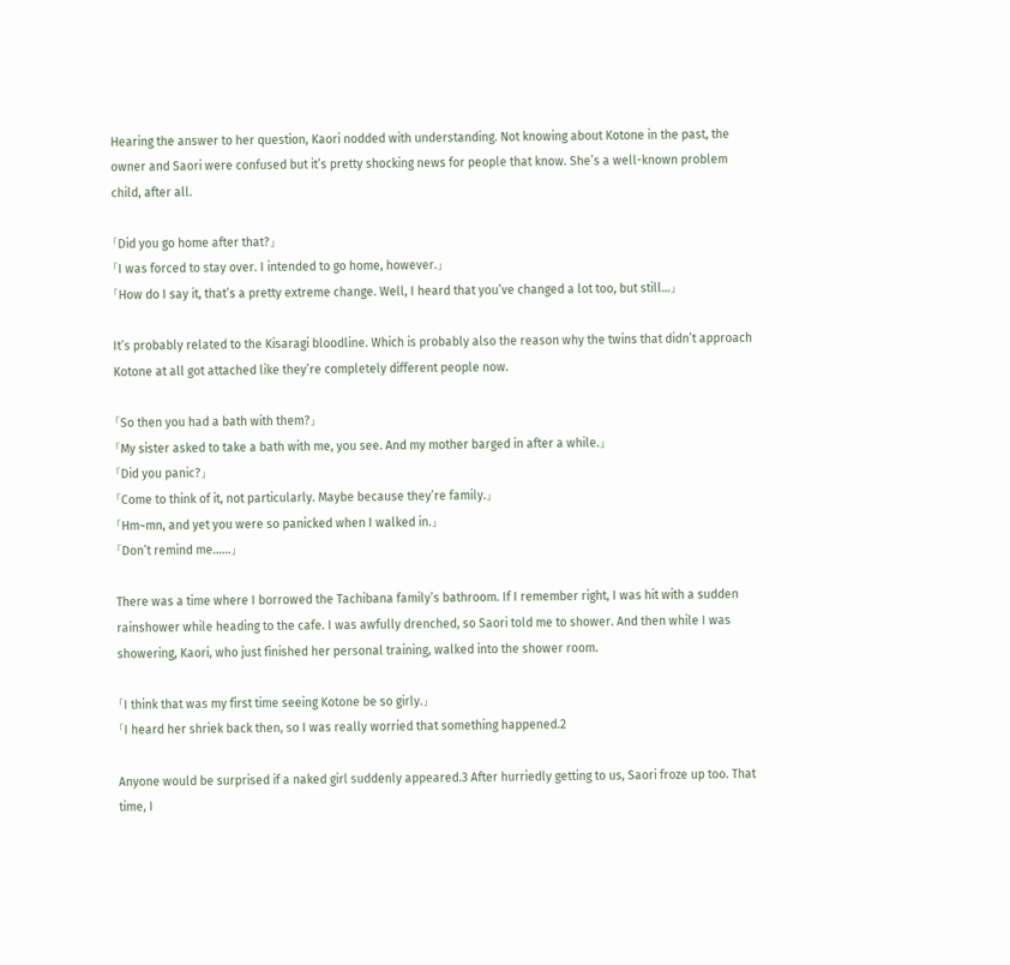Hearing the answer to her question, Kaori nodded with understanding. Not knowing about Kotone in the past, the owner and Saori were confused but it’s pretty shocking news for people that know. She’s a well-known problem child, after all.

「Did you go home after that?」
「I was forced to stay over. I intended to go home, however.」
「How do I say it, that’s a pretty extreme change. Well, I heard that you’ve changed a lot too, but still…」

It’s probably related to the Kisaragi bloodline. Which is probably also the reason why the twins that didn’t approach Kotone at all got attached like they’re completely different people now.

「So then you had a bath with them?」
「My sister asked to take a bath with me, you see. And my mother barged in after a while.」
「Did you panic?」
「Come to think of it, not particularly. Maybe because they’re family.」
「Hm~mn, and yet you were so panicked when I walked in.」
「Don’t remind me……」

There was a time where I borrowed the Tachibana family’s bathroom. If I remember right, I was hit with a sudden rainshower while heading to the cafe. I was awfully drenched, so Saori told me to shower. And then while I was showering, Kaori, who just finished her personal training, walked into the shower room.

「I think that was my first time seeing Kotone be so girly.」
「I heard her shriek back then, so I was really worried that something happened.2

Anyone would be surprised if a naked girl suddenly appeared.3 After hurriedly getting to us, Saori froze up too. That time, I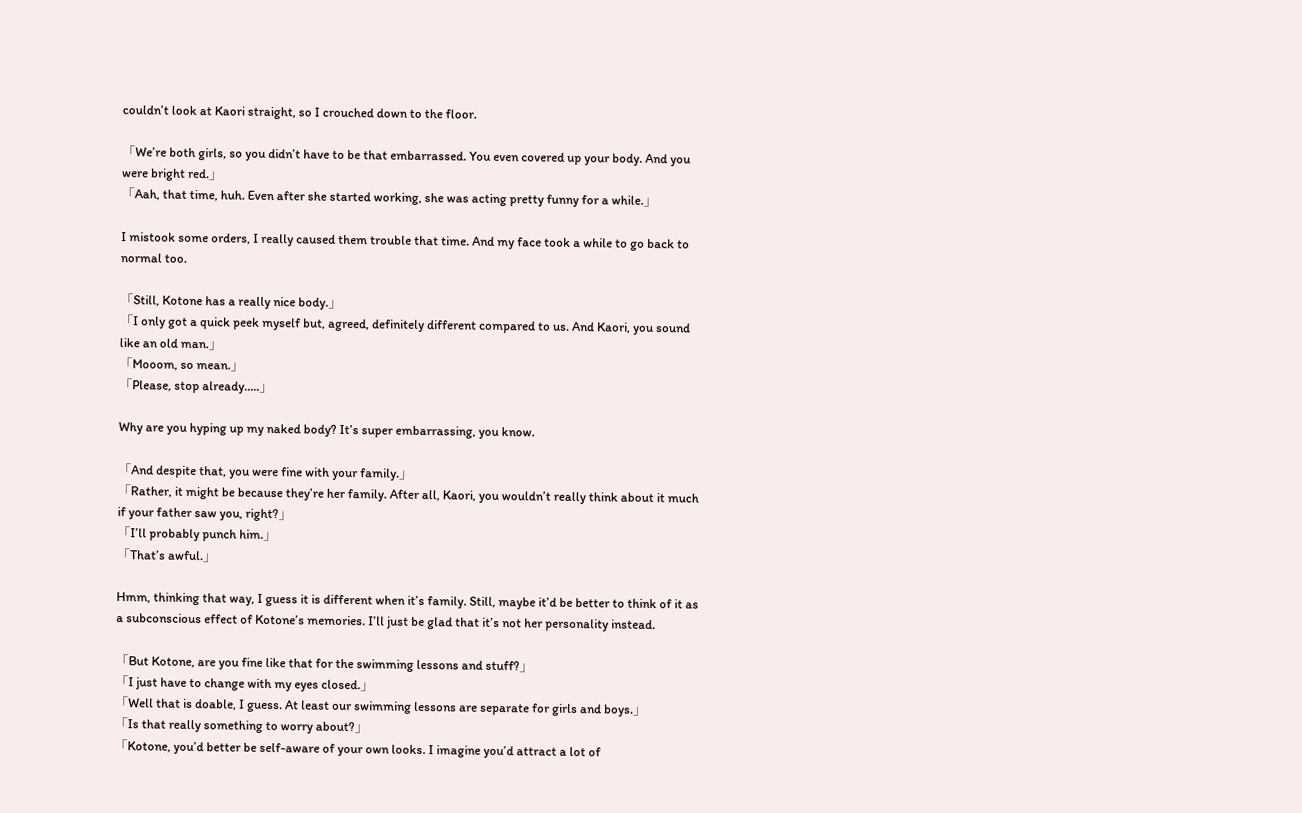couldn’t look at Kaori straight, so I crouched down to the floor.

「We’re both girls, so you didn’t have to be that embarrassed. You even covered up your body. And you were bright red.」
「Aah, that time, huh. Even after she started working, she was acting pretty funny for a while.」

I mistook some orders, I really caused them trouble that time. And my face took a while to go back to normal too.

「Still, Kotone has a really nice body.」
「I only got a quick peek myself but, agreed, definitely different compared to us. And Kaori, you sound like an old man.」
「Mooom, so mean.」
「Please, stop already…..」

Why are you hyping up my naked body? It’s super embarrassing, you know.

「And despite that, you were fine with your family.」
「Rather, it might be because they’re her family. After all, Kaori, you wouldn’t really think about it much if your father saw you, right?」
「I’ll probably punch him.」
「That’s awful.」

Hmm, thinking that way, I guess it is different when it’s family. Still, maybe it’d be better to think of it as a subconscious effect of Kotone’s memories. I’ll just be glad that it’s not her personality instead.

「But Kotone, are you fine like that for the swimming lessons and stuff?」
「I just have to change with my eyes closed.」
「Well that is doable, I guess. At least our swimming lessons are separate for girls and boys.」
「Is that really something to worry about?」
「Kotone, you’d better be self-aware of your own looks. I imagine you’d attract a lot of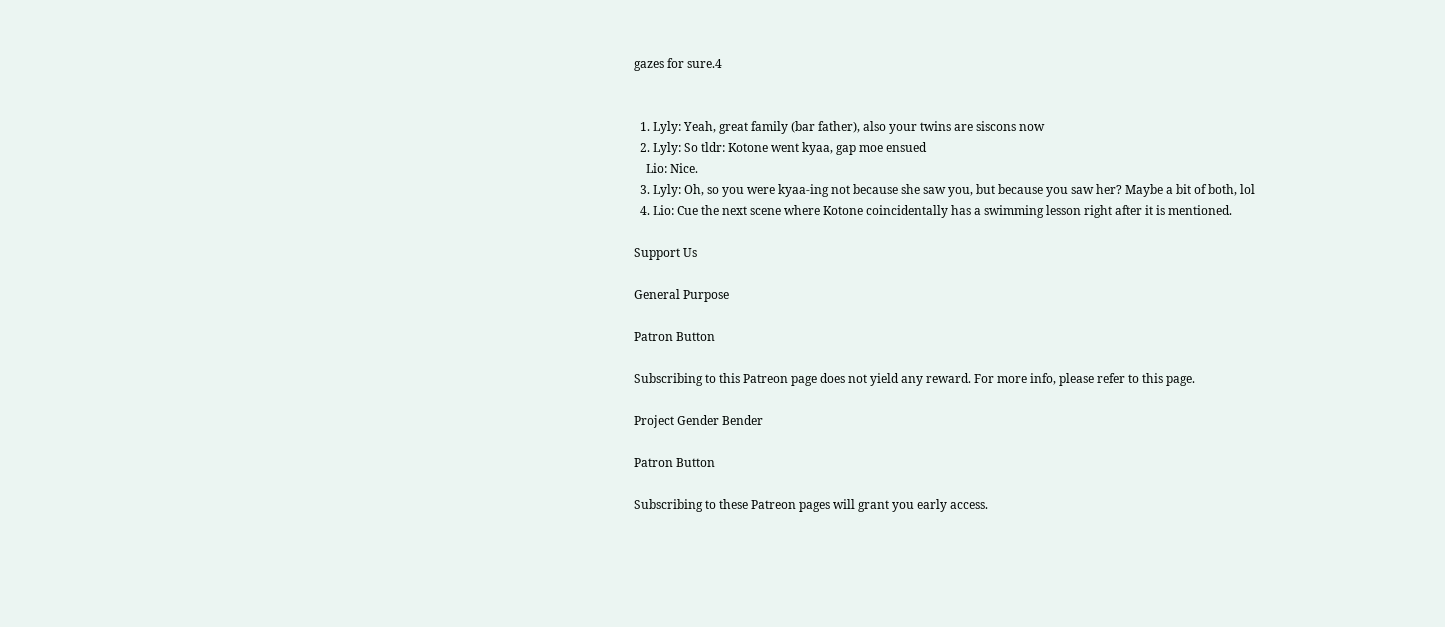gazes for sure.4


  1. Lyly: Yeah, great family (bar father), also your twins are siscons now
  2. Lyly: So tldr: Kotone went kyaa, gap moe ensued
    Lio: Nice.
  3. Lyly: Oh, so you were kyaa-ing not because she saw you, but because you saw her? Maybe a bit of both, lol
  4. Lio: Cue the next scene where Kotone coincidentally has a swimming lesson right after it is mentioned.

Support Us

General Purpose

Patron Button

Subscribing to this Patreon page does not yield any reward. For more info, please refer to this page.

Project Gender Bender

Patron Button

Subscribing to these Patreon pages will grant you early access.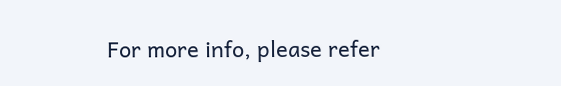For more info, please refer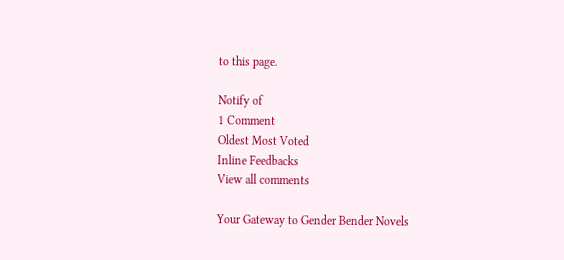to this page.

Notify of
1 Comment
Oldest Most Voted
Inline Feedbacks
View all comments

Your Gateway to Gender Bender Novels